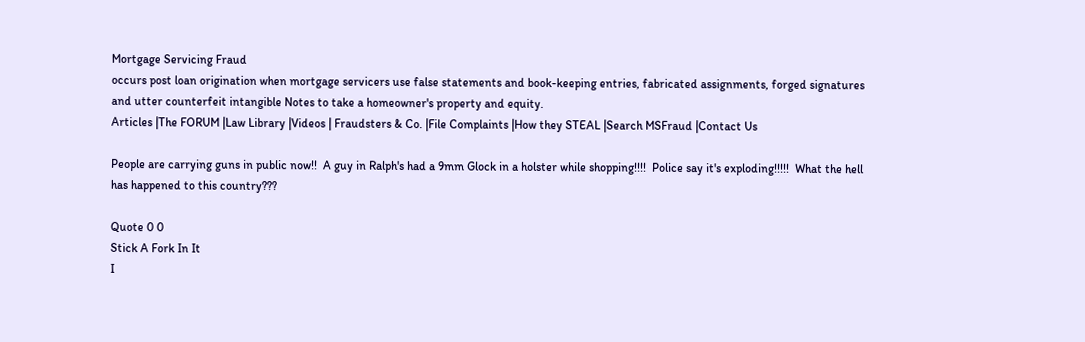Mortgage Servicing Fraud
occurs post loan origination when mortgage servicers use false statements and book-keeping entries, fabricated assignments, forged signatures and utter counterfeit intangible Notes to take a homeowner's property and equity.
Articles |The FORUM |Law Library |Videos | Fraudsters & Co. |File Complaints |How they STEAL |Search MSFraud |Contact Us

People are carrying guns in public now!!  A guy in Ralph's had a 9mm Glock in a holster while shopping!!!!  Police say it's exploding!!!!!  What the hell has happened to this country???

Quote 0 0
Stick A Fork In It
I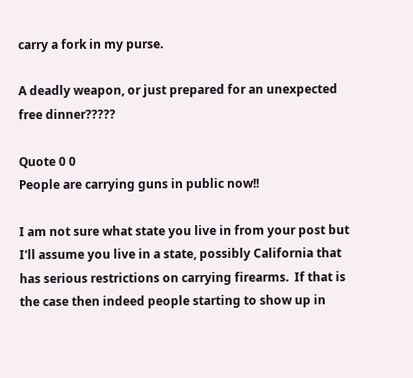carry a fork in my purse.

A deadly weapon, or just prepared for an unexpected free dinner?????

Quote 0 0
People are carrying guns in public now!!

I am not sure what state you live in from your post but I'll assume you live in a state, possibly California that has serious restrictions on carrying firearms.  If that is the case then indeed people starting to show up in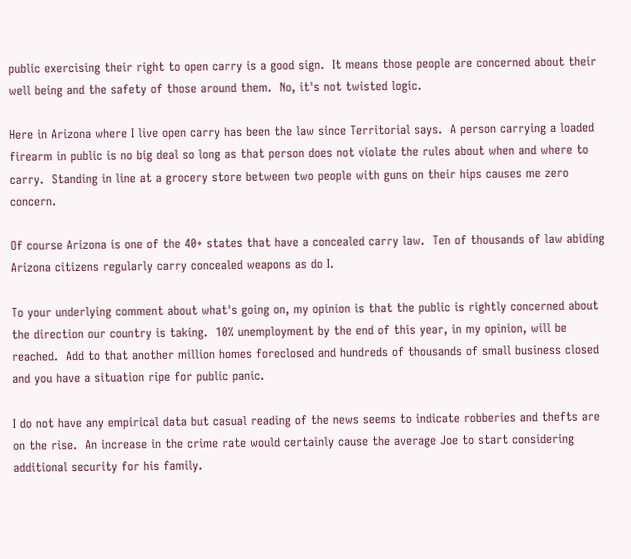public exercising their right to open carry is a good sign.  It means those people are concerned about their well being and the safety of those around them.  No, it's not twisted logic.

Here in Arizona where I live open carry has been the law since Territorial says.  A person carrying a loaded firearm in public is no big deal so long as that person does not violate the rules about when and where to carry.  Standing in line at a grocery store between two people with guns on their hips causes me zero concern.

Of course Arizona is one of the 40+ states that have a concealed carry law.  Ten of thousands of law abiding Arizona citizens regularly carry concealed weapons as do I.

To your underlying comment about what's going on, my opinion is that the public is rightly concerned about the direction our country is taking.  10% unemployment by the end of this year, in my opinion, will be reached.  Add to that another million homes foreclosed and hundreds of thousands of small business closed and you have a situation ripe for public panic.

I do not have any empirical data but casual reading of the news seems to indicate robberies and thefts are on the rise.  An increase in the crime rate would certainly cause the average Joe to start considering additional security for his family.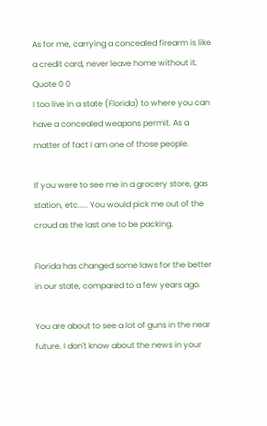As for me, carrying a concealed firearm is like a credit card, never leave home without it.
Quote 0 0
I too live in a state (Florida) to where you can have a concealed weapons permit. As a matter of fact I am one of those people.

If you were to see me in a grocery store, gas station, etc..... You would pick me out of the croud as the last one to be packing.

Florida has changed some laws for the better in our state, compared to a few years ago.

You are about to see a lot of guns in the near future. I don't know about the news in your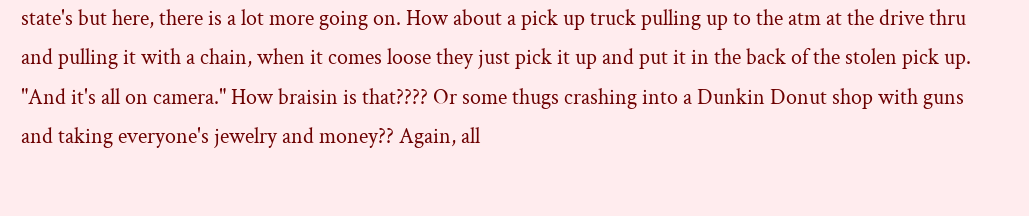state's but here, there is a lot more going on. How about a pick up truck pulling up to the atm at the drive thru and pulling it with a chain, when it comes loose they just pick it up and put it in the back of the stolen pick up. "And it's all on camera." How braisin is that???? Or some thugs crashing into a Dunkin Donut shop with guns and taking everyone's jewelry and money?? Again, all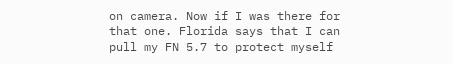on camera. Now if I was there for that one. Florida says that I can pull my FN 5.7 to protect myself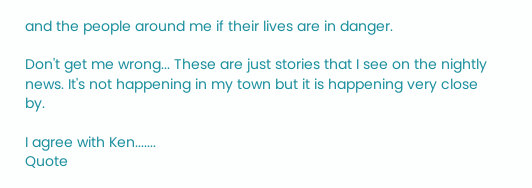and the people around me if their lives are in danger.

Don't get me wrong... These are just stories that I see on the nightly news. It's not happening in my town but it is happening very close by.

I agree with Ken.......
Quote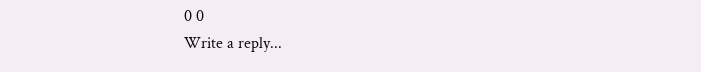0 0
Write a reply...